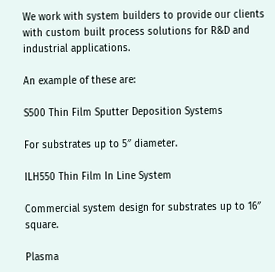We work with system builders to provide our clients with custom built process solutions for R&D and industrial applications.

An example of these are:

S500 Thin Film Sputter Deposition Systems

For substrates up to 5″ diameter.

ILH550 Thin Film In Line System

Commercial system design for substrates up to 16″ square.

Plasma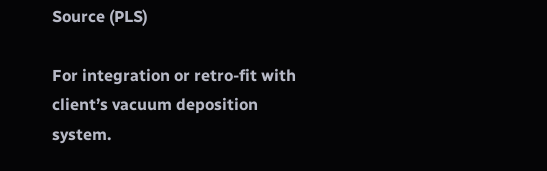Source (PLS)

For integration or retro-fit with client’s vacuum deposition system.